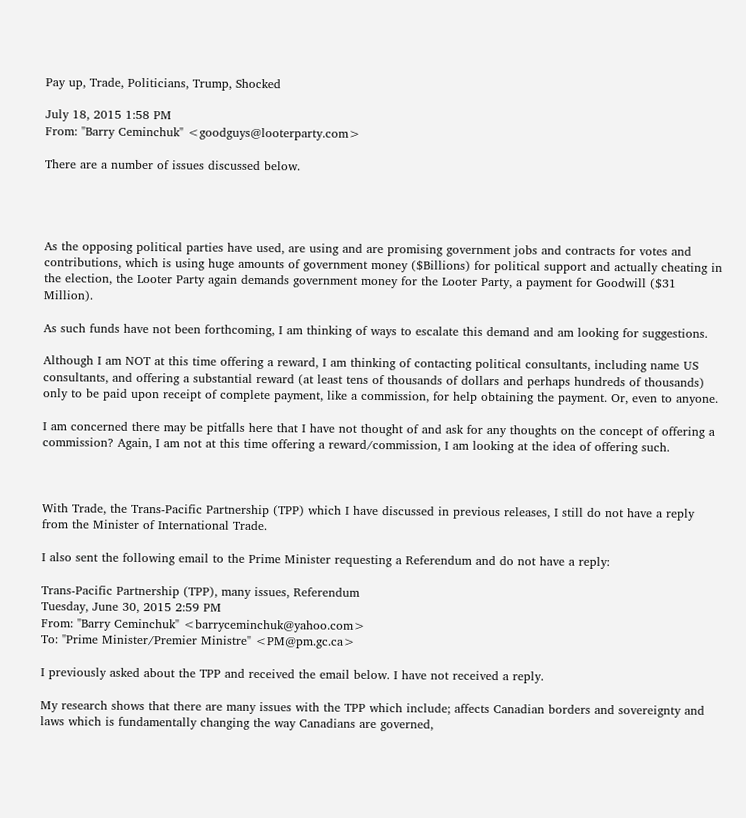Pay up, Trade, Politicians, Trump, Shocked

July 18, 2015 1:58 PM
From: "Barry Ceminchuk" <goodguys@looterparty.com>

There are a number of issues discussed below.




As the opposing political parties have used, are using and are promising government jobs and contracts for votes and contributions, which is using huge amounts of government money ($Billions) for political support and actually cheating in the election, the Looter Party again demands government money for the Looter Party, a payment for Goodwill ($31 Million).

As such funds have not been forthcoming, I am thinking of ways to escalate this demand and am looking for suggestions.

Although I am NOT at this time offering a reward, I am thinking of contacting political consultants, including name US consultants, and offering a substantial reward (at least tens of thousands of dollars and perhaps hundreds of thousands) only to be paid upon receipt of complete payment, like a commission, for help obtaining the payment. Or, even to anyone.

I am concerned there may be pitfalls here that I have not thought of and ask for any thoughts on the concept of offering a commission? Again, I am not at this time offering a reward/commission, I am looking at the idea of offering such.



With Trade, the Trans-Pacific Partnership (TPP) which I have discussed in previous releases, I still do not have a reply from the Minister of International Trade.

I also sent the following email to the Prime Minister requesting a Referendum and do not have a reply:

Trans-Pacific Partnership (TPP), many issues, Referendum
Tuesday, June 30, 2015 2:59 PM
From: "Barry Ceminchuk" <barryceminchuk@yahoo.com>
To: "Prime Minister/Premier Ministre" <PM@pm.gc.ca>

I previously asked about the TPP and received the email below. I have not received a reply.

My research shows that there are many issues with the TPP which include; affects Canadian borders and sovereignty and laws which is fundamentally changing the way Canadians are governed,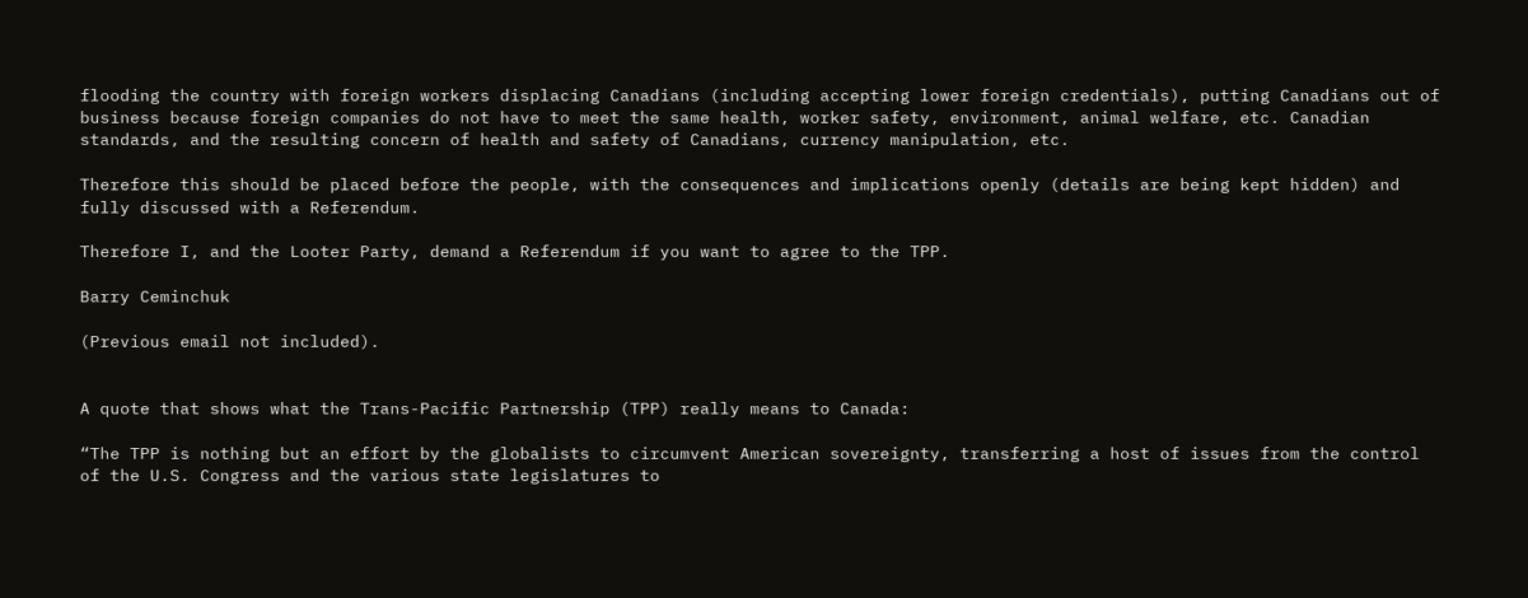flooding the country with foreign workers displacing Canadians (including accepting lower foreign credentials), putting Canadians out of business because foreign companies do not have to meet the same health, worker safety, environment, animal welfare, etc. Canadian standards, and the resulting concern of health and safety of Canadians, currency manipulation, etc.

Therefore this should be placed before the people, with the consequences and implications openly (details are being kept hidden) and fully discussed with a Referendum.

Therefore I, and the Looter Party, demand a Referendum if you want to agree to the TPP.

Barry Ceminchuk

(Previous email not included).


A quote that shows what the Trans-Pacific Partnership (TPP) really means to Canada:

“The TPP is nothing but an effort by the globalists to circumvent American sovereignty, transferring a host of issues from the control of the U.S. Congress and the various state legislatures to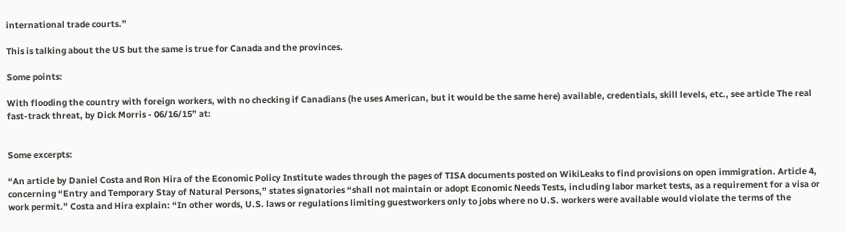international trade courts.”

This is talking about the US but the same is true for Canada and the provinces.

Some points:

With flooding the country with foreign workers, with no checking if Canadians (he uses American, but it would be the same here) available, credentials, skill levels, etc., see article The real fast-track threat, by Dick Morris - 06/16/15” at:


Some excerpts:

“An article by Daniel Costa and Ron Hira of the Economic Policy Institute wades through the pages of TISA documents posted on WikiLeaks to find provisions on open immigration. Article 4, concerning “Entry and Temporary Stay of Natural Persons,” states signatories “shall not maintain or adopt Economic Needs Tests, including labor market tests, as a requirement for a visa or work permit.” Costa and Hira explain: “In other words, U.S. laws or regulations limiting guestworkers only to jobs where no U.S. workers were available would violate the terms of the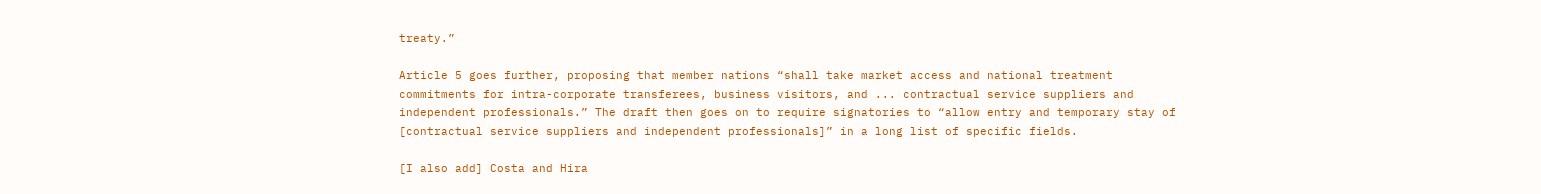treaty.”

Article 5 goes further, proposing that member nations “shall take market access and national treatment commitments for intra-corporate transferees, business visitors, and ... contractual service suppliers and independent professionals.” The draft then goes on to require signatories to “allow entry and temporary stay of [contractual service suppliers and independent professionals]” in a long list of specific fields.

[I also add] Costa and Hira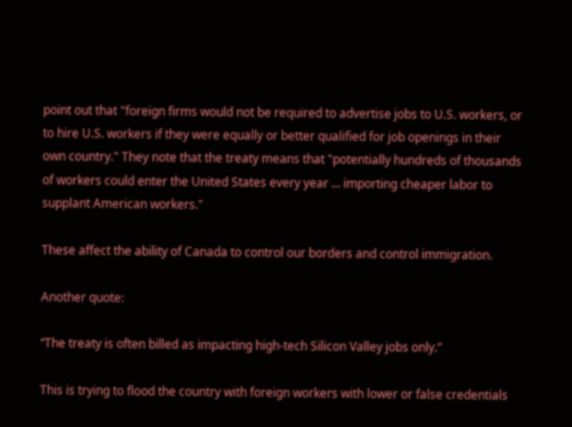point out that "foreign firms would not be required to advertise jobs to U.S. workers, or to hire U.S. workers if they were equally or better qualified for job openings in their own country." They note that the treaty means that "potentially hundreds of thousands of workers could enter the United States every year ... importing cheaper labor to supplant American workers."

These affect the ability of Canada to control our borders and control immigration.

Another quote:

“The treaty is often billed as impacting high-tech Silicon Valley jobs only.”

This is trying to flood the country with foreign workers with lower or false credentials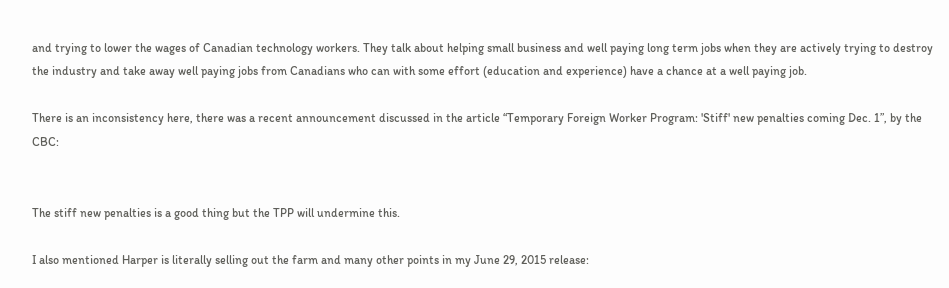and trying to lower the wages of Canadian technology workers. They talk about helping small business and well paying long term jobs when they are actively trying to destroy the industry and take away well paying jobs from Canadians who can with some effort (education and experience) have a chance at a well paying job.

There is an inconsistency here, there was a recent announcement discussed in the article “Temporary Foreign Worker Program: 'Stiff' new penalties coming Dec. 1”, by the CBC:


The stiff new penalties is a good thing but the TPP will undermine this.

I also mentioned Harper is literally selling out the farm and many other points in my June 29, 2015 release: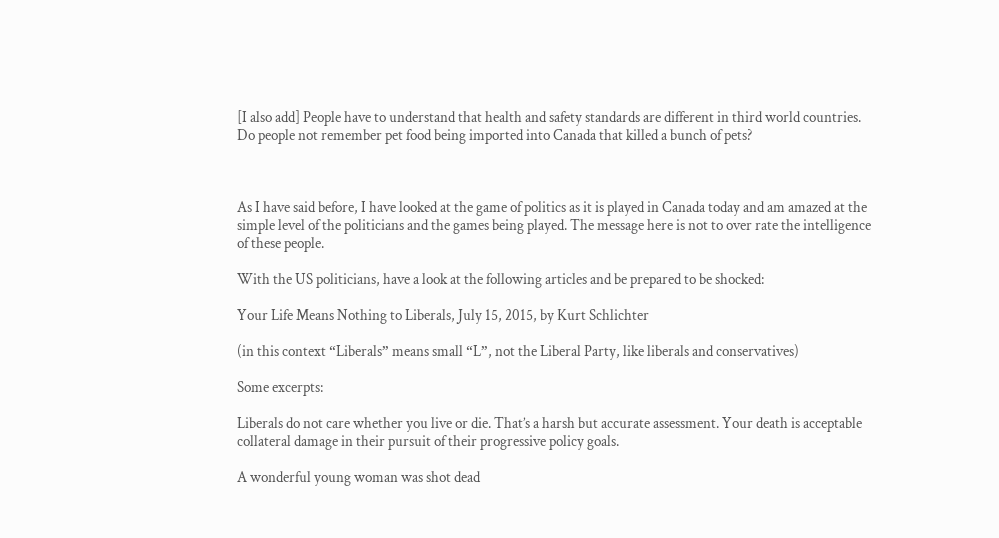[I also add] People have to understand that health and safety standards are different in third world countries. Do people not remember pet food being imported into Canada that killed a bunch of pets?



As I have said before, I have looked at the game of politics as it is played in Canada today and am amazed at the simple level of the politicians and the games being played. The message here is not to over rate the intelligence of these people.

With the US politicians, have a look at the following articles and be prepared to be shocked:

Your Life Means Nothing to Liberals, July 15, 2015, by Kurt Schlichter

(in this context “Liberals” means small “L”, not the Liberal Party, like liberals and conservatives)

Some excerpts:

Liberals do not care whether you live or die. That’s a harsh but accurate assessment. Your death is acceptable collateral damage in their pursuit of their progressive policy goals.

A wonderful young woman was shot dead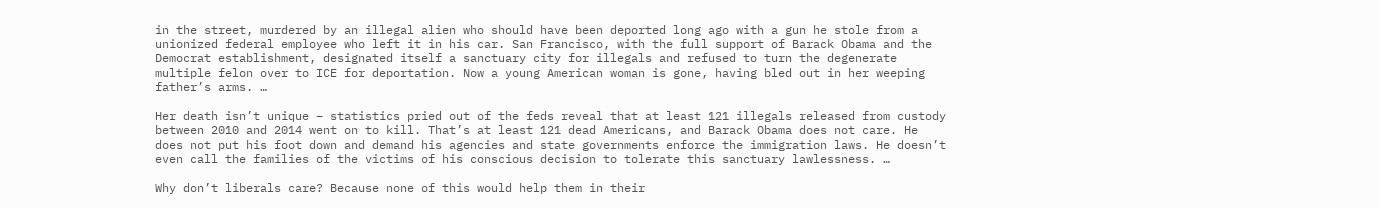in the street, murdered by an illegal alien who should have been deported long ago with a gun he stole from a unionized federal employee who left it in his car. San Francisco, with the full support of Barack Obama and the Democrat establishment, designated itself a sanctuary city for illegals and refused to turn the degenerate multiple felon over to ICE for deportation. Now a young American woman is gone, having bled out in her weeping father’s arms. …

Her death isn’t unique – statistics pried out of the feds reveal that at least 121 illegals released from custody between 2010 and 2014 went on to kill. That’s at least 121 dead Americans, and Barack Obama does not care. He does not put his foot down and demand his agencies and state governments enforce the immigration laws. He doesn’t even call the families of the victims of his conscious decision to tolerate this sanctuary lawlessness. …

Why don’t liberals care? Because none of this would help them in their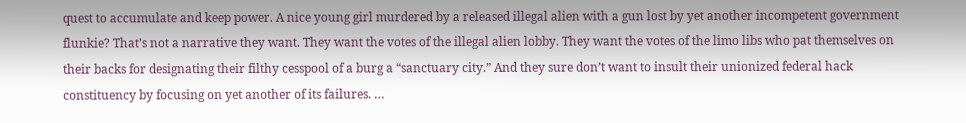quest to accumulate and keep power. A nice young girl murdered by a released illegal alien with a gun lost by yet another incompetent government flunkie? That’s not a narrative they want. They want the votes of the illegal alien lobby. They want the votes of the limo libs who pat themselves on their backs for designating their filthy cesspool of a burg a “sanctuary city.” And they sure don’t want to insult their unionized federal hack constituency by focusing on yet another of its failures. …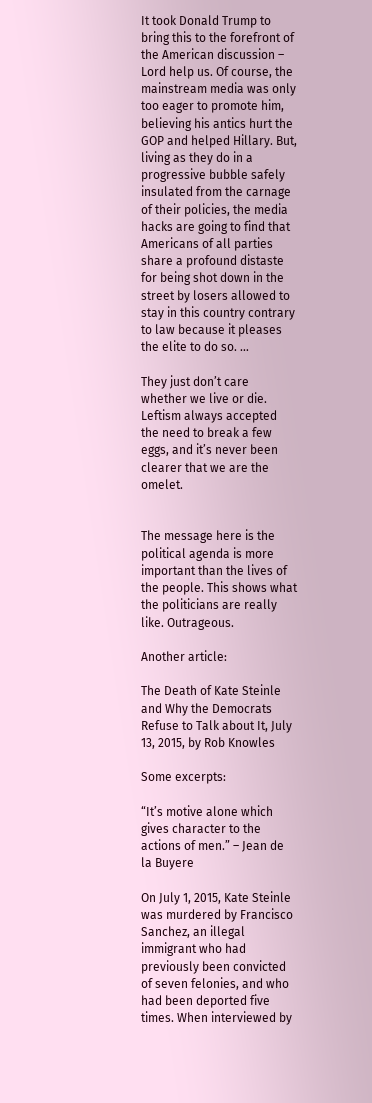It took Donald Trump to bring this to the forefront of the American discussion – Lord help us. Of course, the mainstream media was only too eager to promote him, believing his antics hurt the GOP and helped Hillary. But, living as they do in a progressive bubble safely insulated from the carnage of their policies, the media hacks are going to find that Americans of all parties share a profound distaste for being shot down in the street by losers allowed to stay in this country contrary to law because it pleases the elite to do so. …

They just don’t care whether we live or die. Leftism always accepted the need to break a few eggs, and it’s never been clearer that we are the omelet.


The message here is the political agenda is more important than the lives of the people. This shows what the politicians are really like. Outrageous.

Another article:

The Death of Kate Steinle and Why the Democrats Refuse to Talk about It, July 13, 2015, by Rob Knowles

Some excerpts:

“It’s motive alone which gives character to the actions of men.” – Jean de la Buyere

On July 1, 2015, Kate Steinle was murdered by Francisco Sanchez, an illegal immigrant who had previously been convicted of seven felonies, and who had been deported five times. When interviewed by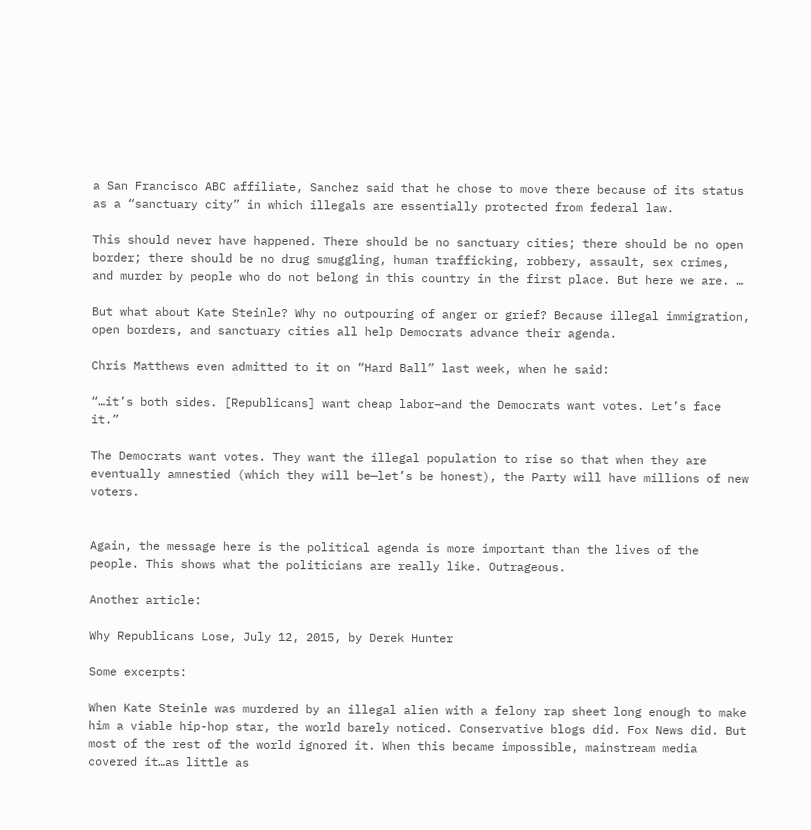a San Francisco ABC affiliate, Sanchez said that he chose to move there because of its status as a “sanctuary city” in which illegals are essentially protected from federal law.

This should never have happened. There should be no sanctuary cities; there should be no open border; there should be no drug smuggling, human trafficking, robbery, assault, sex crimes, and murder by people who do not belong in this country in the first place. But here we are. …

But what about Kate Steinle? Why no outpouring of anger or grief? Because illegal immigration, open borders, and sanctuary cities all help Democrats advance their agenda.

Chris Matthews even admitted to it on “Hard Ball” last week, when he said:

“…it’s both sides. [Republicans] want cheap labor–and the Democrats want votes. Let’s face it.”

The Democrats want votes. They want the illegal population to rise so that when they are eventually amnestied (which they will be—let’s be honest), the Party will have millions of new voters.


Again, the message here is the political agenda is more important than the lives of the people. This shows what the politicians are really like. Outrageous.

Another article:

Why Republicans Lose, July 12, 2015, by Derek Hunter

Some excerpts:

When Kate Steinle was murdered by an illegal alien with a felony rap sheet long enough to make him a viable hip-hop star, the world barely noticed. Conservative blogs did. Fox News did. But most of the rest of the world ignored it. When this became impossible, mainstream media covered it…as little as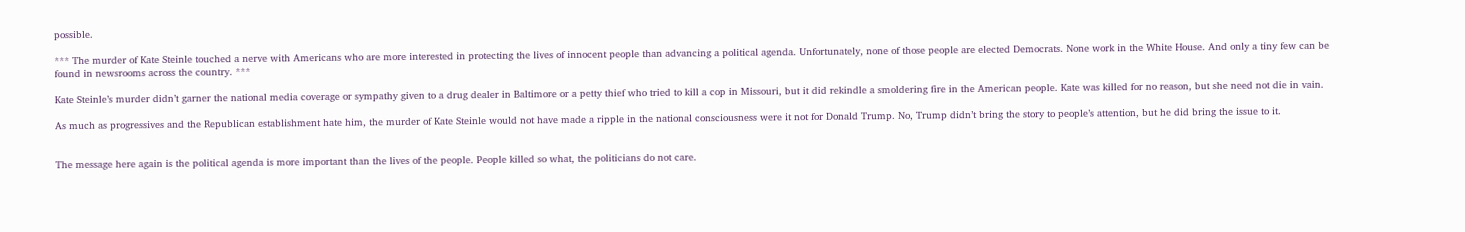possible.

*** The murder of Kate Steinle touched a nerve with Americans who are more interested in protecting the lives of innocent people than advancing a political agenda. Unfortunately, none of those people are elected Democrats. None work in the White House. And only a tiny few can be found in newsrooms across the country. ***

Kate Steinle’s murder didn’t garner the national media coverage or sympathy given to a drug dealer in Baltimore or a petty thief who tried to kill a cop in Missouri, but it did rekindle a smoldering fire in the American people. Kate was killed for no reason, but she need not die in vain.

As much as progressives and the Republican establishment hate him, the murder of Kate Steinle would not have made a ripple in the national consciousness were it not for Donald Trump. No, Trump didn’t bring the story to people’s attention, but he did bring the issue to it.


The message here again is the political agenda is more important than the lives of the people. People killed so what, the politicians do not care.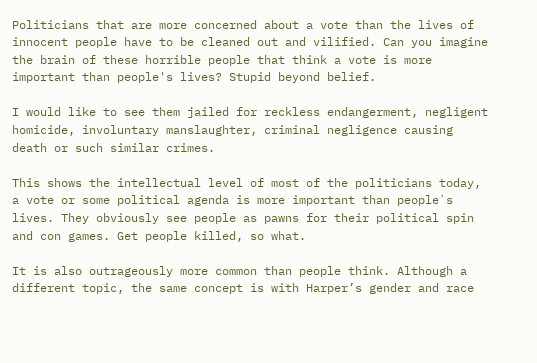Politicians that are more concerned about a vote than the lives of innocent people have to be cleaned out and vilified. Can you imagine the brain of these horrible people that think a vote is more important than people's lives? Stupid beyond belief.

I would like to see them jailed for reckless endangerment, negligent homicide, involuntary manslaughter, criminal negligence causing death or such similar crimes.

This shows the intellectual level of most of the politicians today, a vote or some political agenda is more important than people`s lives. They obviously see people as pawns for their political spin and con games. Get people killed, so what.

It is also outrageously more common than people think. Although a different topic, the same concept is with Harper’s gender and race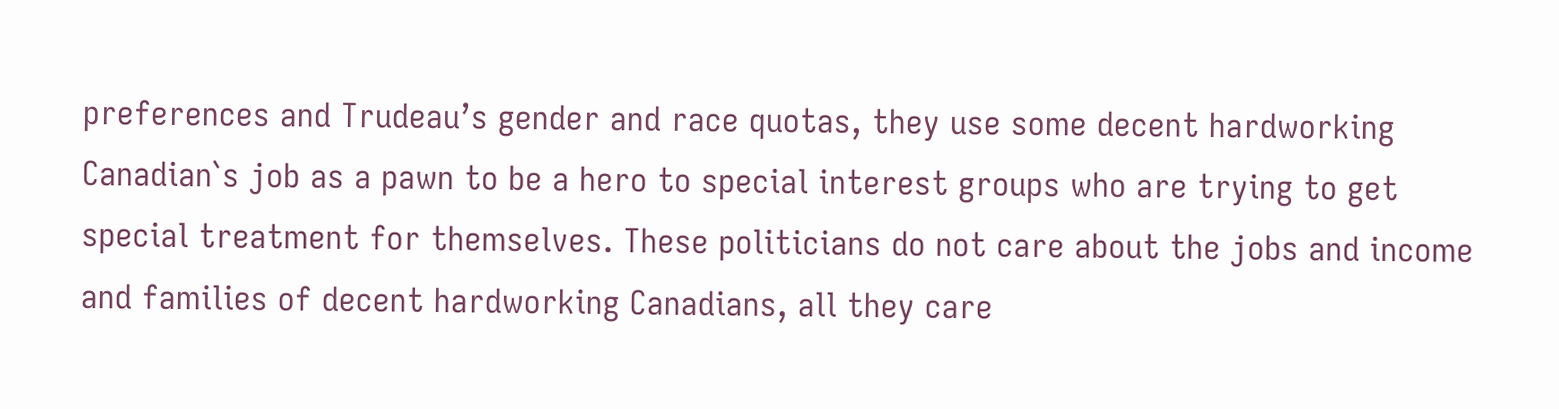preferences and Trudeau’s gender and race quotas, they use some decent hardworking Canadian`s job as a pawn to be a hero to special interest groups who are trying to get special treatment for themselves. These politicians do not care about the jobs and income and families of decent hardworking Canadians, all they care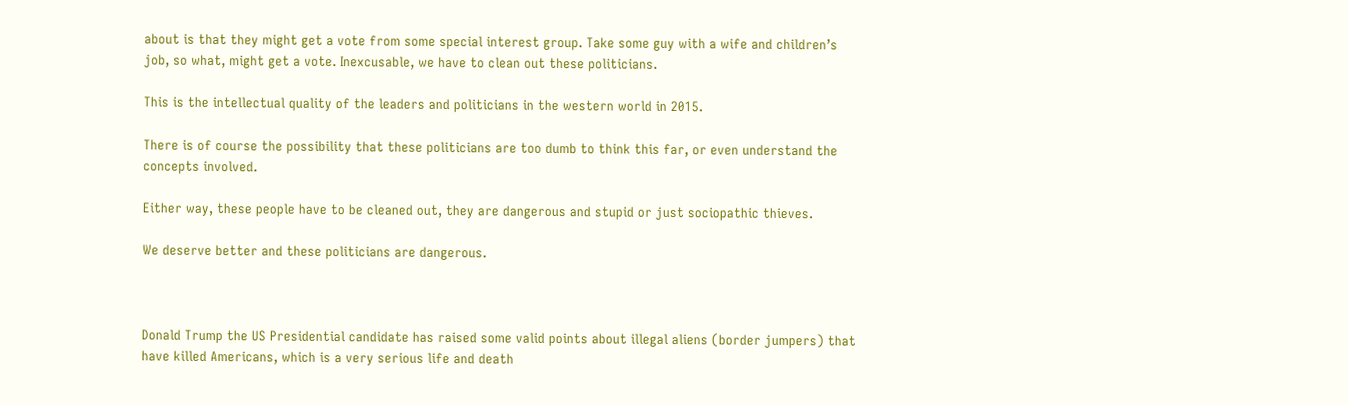about is that they might get a vote from some special interest group. Take some guy with a wife and children’s job, so what, might get a vote. Inexcusable, we have to clean out these politicians.

This is the intellectual quality of the leaders and politicians in the western world in 2015.

There is of course the possibility that these politicians are too dumb to think this far, or even understand the concepts involved.

Either way, these people have to be cleaned out, they are dangerous and stupid or just sociopathic thieves.

We deserve better and these politicians are dangerous.



Donald Trump the US Presidential candidate has raised some valid points about illegal aliens (border jumpers) that have killed Americans, which is a very serious life and death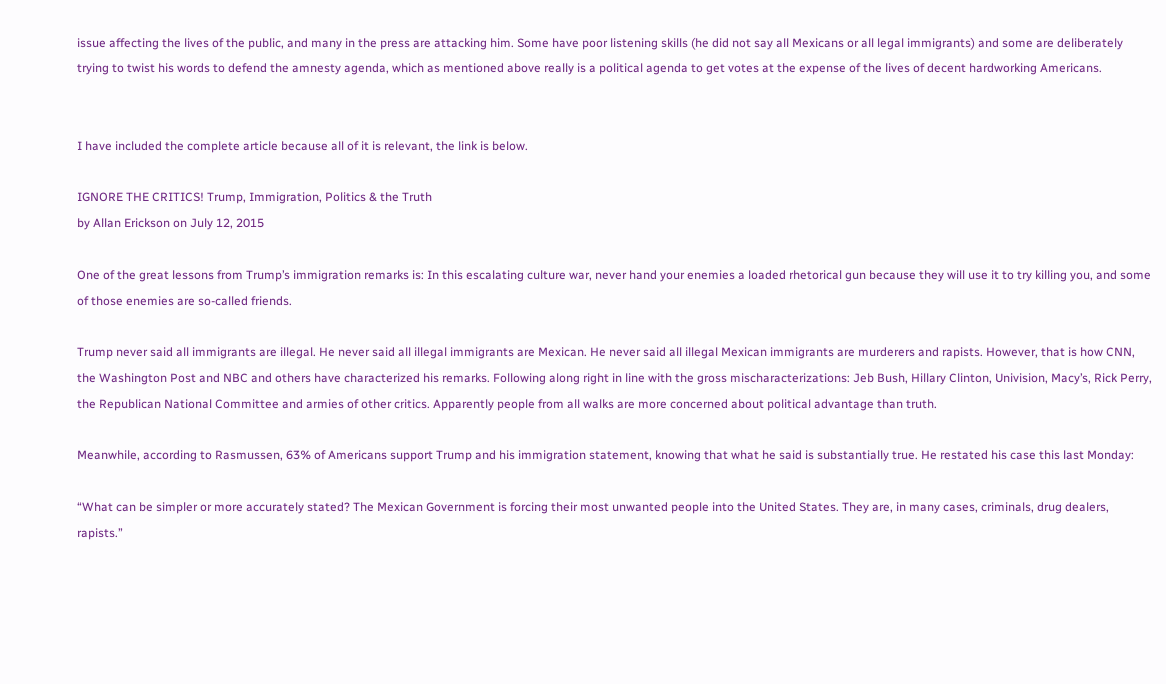issue affecting the lives of the public, and many in the press are attacking him. Some have poor listening skills (he did not say all Mexicans or all legal immigrants) and some are deliberately trying to twist his words to defend the amnesty agenda, which as mentioned above really is a political agenda to get votes at the expense of the lives of decent hardworking Americans.


I have included the complete article because all of it is relevant, the link is below.

IGNORE THE CRITICS! Trump, Immigration, Politics & the Truth
by Allan Erickson on July 12, 2015

One of the great lessons from Trump’s immigration remarks is: In this escalating culture war, never hand your enemies a loaded rhetorical gun because they will use it to try killing you, and some of those enemies are so-called friends.

Trump never said all immigrants are illegal. He never said all illegal immigrants are Mexican. He never said all illegal Mexican immigrants are murderers and rapists. However, that is how CNN, the Washington Post and NBC and others have characterized his remarks. Following along right in line with the gross mischaracterizations: Jeb Bush, Hillary Clinton, Univision, Macy’s, Rick Perry, the Republican National Committee and armies of other critics. Apparently people from all walks are more concerned about political advantage than truth.

Meanwhile, according to Rasmussen, 63% of Americans support Trump and his immigration statement, knowing that what he said is substantially true. He restated his case this last Monday:

“What can be simpler or more accurately stated? The Mexican Government is forcing their most unwanted people into the United States. They are, in many cases, criminals, drug dealers, rapists.”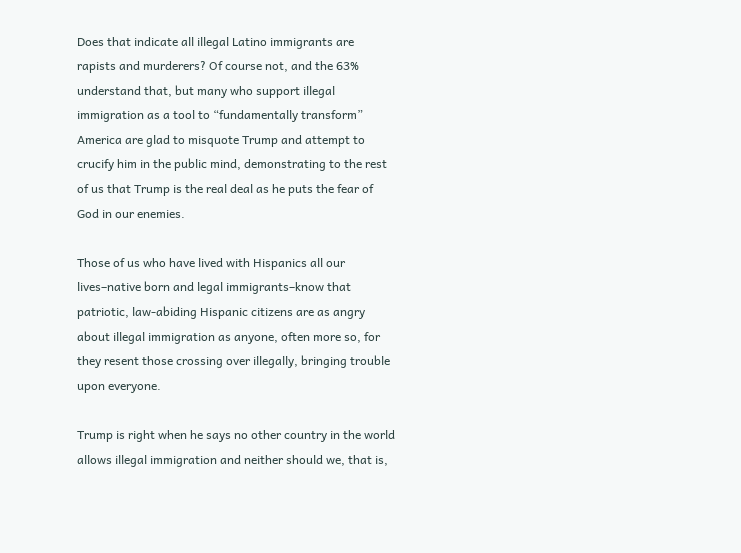Does that indicate all illegal Latino immigrants are rapists and murderers? Of course not, and the 63% understand that, but many who support illegal immigration as a tool to “fundamentally transform” America are glad to misquote Trump and attempt to crucify him in the public mind, demonstrating to the rest of us that Trump is the real deal as he puts the fear of God in our enemies.

Those of us who have lived with Hispanics all our lives–native born and legal immigrants–know that patriotic, law-abiding Hispanic citizens are as angry about illegal immigration as anyone, often more so, for they resent those crossing over illegally, bringing trouble upon everyone.

Trump is right when he says no other country in the world allows illegal immigration and neither should we, that is,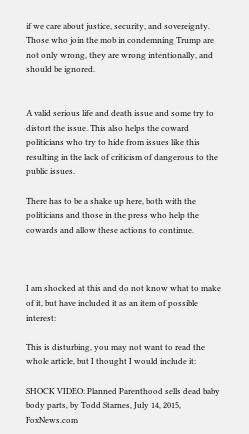if we care about justice, security, and sovereignty. Those who join the mob in condemning Trump are not only wrong, they are wrong intentionally, and should be ignored.


A valid serious life and death issue and some try to distort the issue. This also helps the coward politicians who try to hide from issues like this resulting in the lack of criticism of dangerous to the public issues.

There has to be a shake up here, both with the politicians and those in the press who help the cowards and allow these actions to continue.



I am shocked at this and do not know what to make of it, but have included it as an item of possible interest:

This is disturbing, you may not want to read the whole article, but I thought I would include it:

SHOCK VIDEO: Planned Parenthood sells dead baby body parts, by Todd Starnes, July 14, 2015, FoxNews.com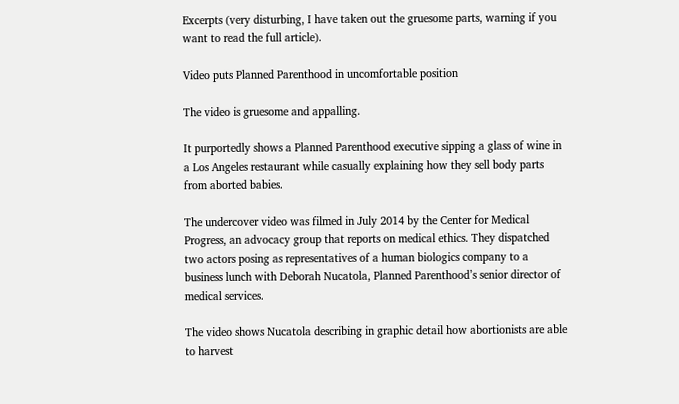Excerpts (very disturbing, I have taken out the gruesome parts, warning if you want to read the full article).

Video puts Planned Parenthood in uncomfortable position

The video is gruesome and appalling.

It purportedly shows a Planned Parenthood executive sipping a glass of wine in a Los Angeles restaurant while casually explaining how they sell body parts from aborted babies.

The undercover video was filmed in July 2014 by the Center for Medical Progress, an advocacy group that reports on medical ethics. They dispatched two actors posing as representatives of a human biologics company to a business lunch with Deborah Nucatola, Planned Parenthood’s senior director of medical services.

The video shows Nucatola describing in graphic detail how abortionists are able to harvest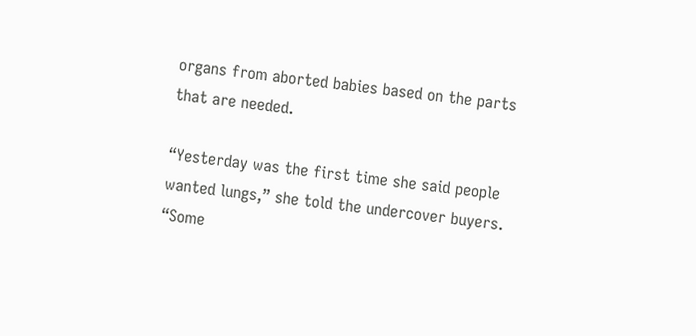organs from aborted babies based on the parts that are needed.

“Yesterday was the first time she said people wanted lungs,” she told the undercover buyers. “Some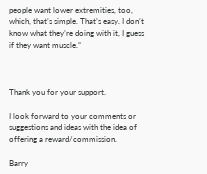people want lower extremities, too, which, that’s simple. That’s easy. I don’t know what they’re doing with it, I guess if they want muscle.”



Thank you for your support.

I look forward to your comments or suggestions and ideas with the idea of offering a reward/commission.

Barry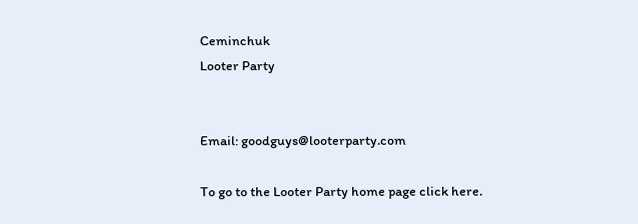Ceminchuk
Looter Party


Email: goodguys@looterparty.com

To go to the Looter Party home page click here.